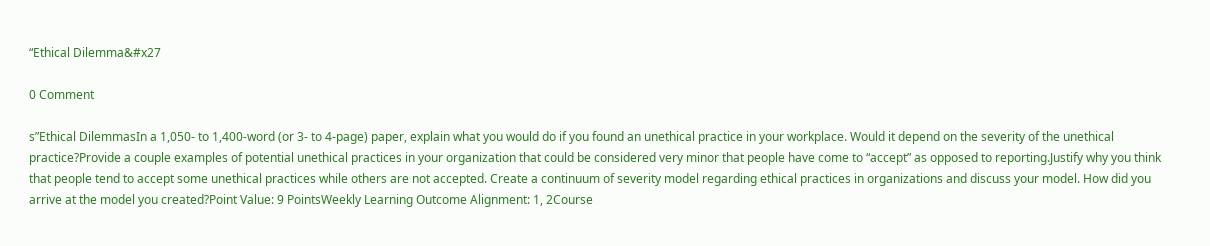“Ethical Dilemma&#x27

0 Comment

s”Ethical DilemmasIn a 1,050- to 1,400-word (or 3- to 4-page) paper, explain what you would do if you found an unethical practice in your workplace. Would it depend on the severity of the unethical practice?Provide a couple examples of potential unethical practices in your organization that could be considered very minor that people have come to “accept” as opposed to reporting.Justify why you think that people tend to accept some unethical practices while others are not accepted. Create a continuum of severity model regarding ethical practices in organizations and discuss your model. How did you arrive at the model you created?Point Value: 9 PointsWeekly Learning Outcome Alignment: 1, 2Course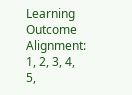Learning Outcome Alignment: 1, 2, 3, 4, 5,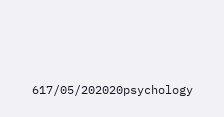617/05/202020psychology